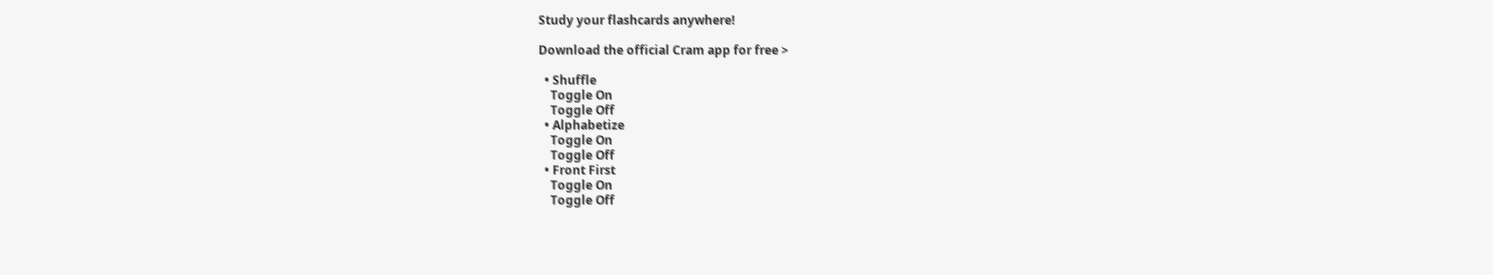Study your flashcards anywhere!

Download the official Cram app for free >

  • Shuffle
    Toggle On
    Toggle Off
  • Alphabetize
    Toggle On
    Toggle Off
  • Front First
    Toggle On
    Toggle Off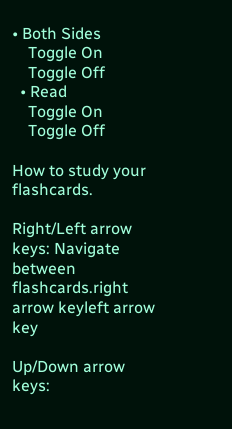• Both Sides
    Toggle On
    Toggle Off
  • Read
    Toggle On
    Toggle Off

How to study your flashcards.

Right/Left arrow keys: Navigate between flashcards.right arrow keyleft arrow key

Up/Down arrow keys: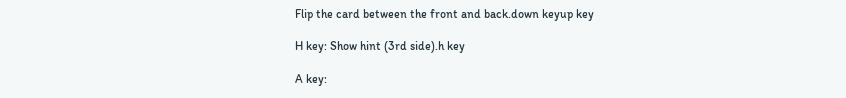Flip the card between the front and back.down keyup key

H key: Show hint (3rd side).h key

A key: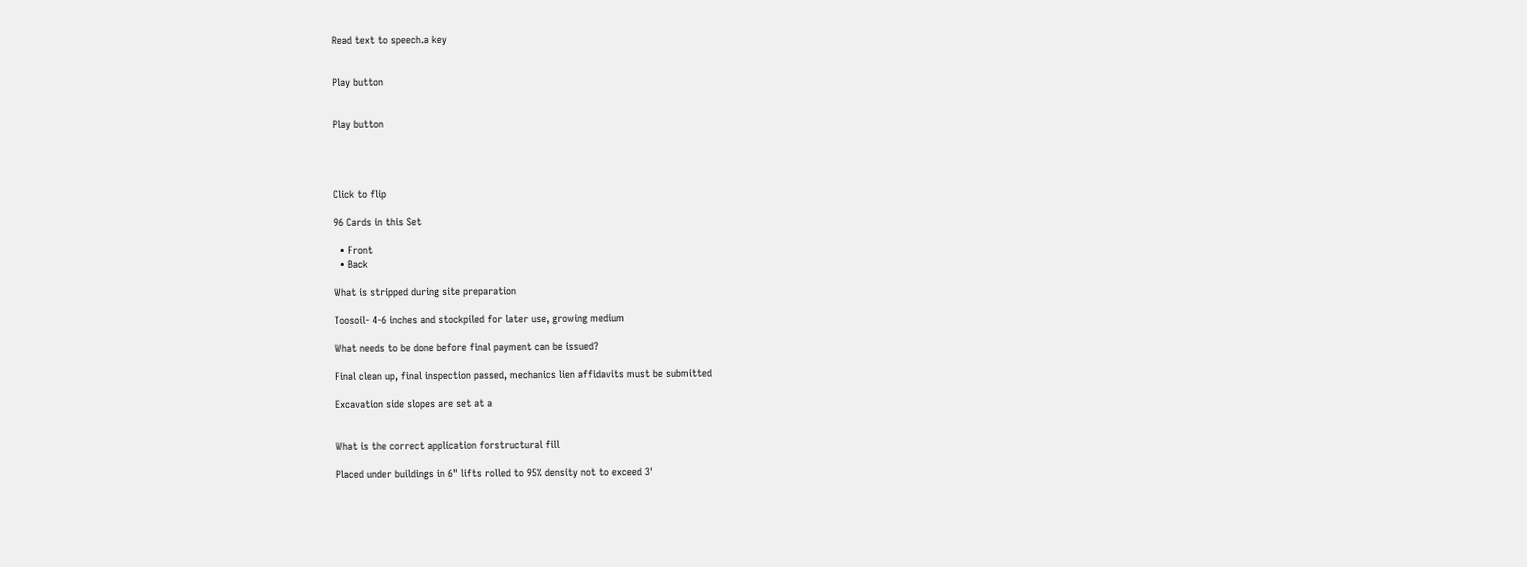Read text to speech.a key


Play button


Play button




Click to flip

96 Cards in this Set

  • Front
  • Back

What is stripped during site preparation

Toosoil- 4-6 inches and stockpiled for later use, growing medium

What needs to be done before final payment can be issued?

Final clean up, final inspection passed, mechanics lien affidavits must be submitted

Excavation side slopes are set at a


What is the correct application forstructural fill

Placed under buildings in 6" lifts rolled to 95% density not to exceed 3'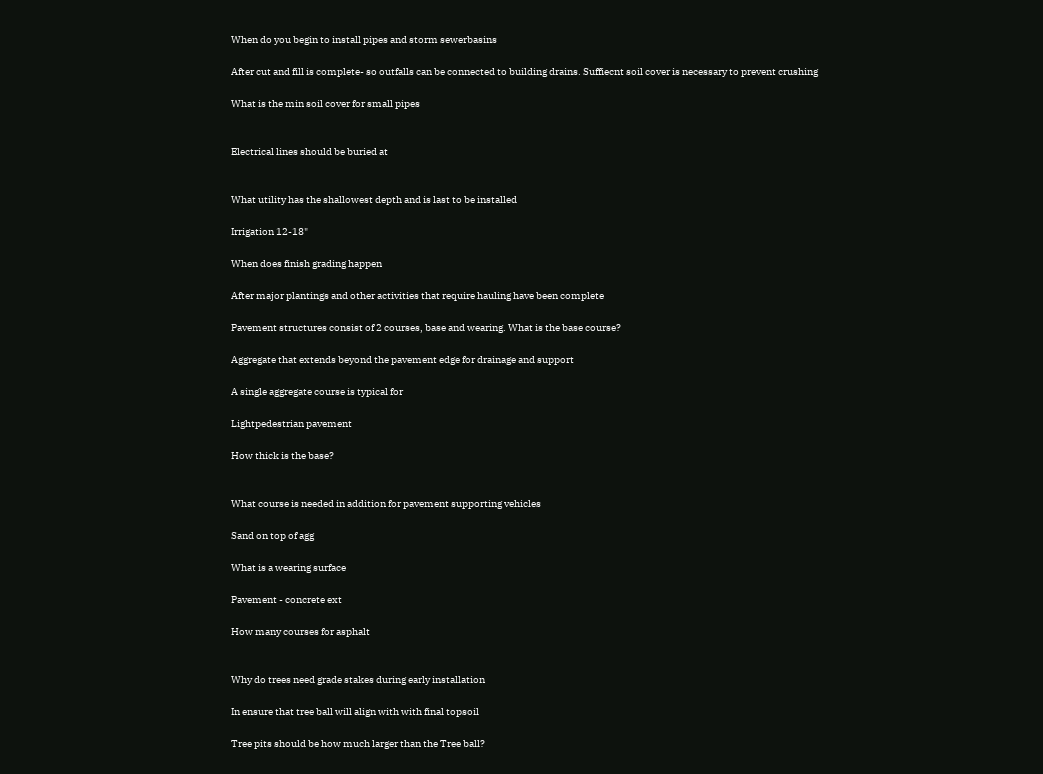When do you begin to install pipes and storm sewerbasins

After cut and fill is complete- so outfalls can be connected to building drains. Suffiecnt soil cover is necessary to prevent crushing

What is the min soil cover for small pipes


Electrical lines should be buried at


What utility has the shallowest depth and is last to be installed

Irrigation 12-18"

When does finish grading happen

After major plantings and other activities that require hauling have been complete

Pavement structures consist of 2 courses, base and wearing. What is the base course?

Aggregate that extends beyond the pavement edge for drainage and support

A single aggregate course is typical for

Lightpedestrian pavement

How thick is the base?


What course is needed in addition for pavement supporting vehicles

Sand on top of agg

What is a wearing surface

Pavement - concrete ext

How many courses for asphalt


Why do trees need grade stakes during early installation

In ensure that tree ball will align with with final topsoil

Tree pits should be how much larger than the Tree ball?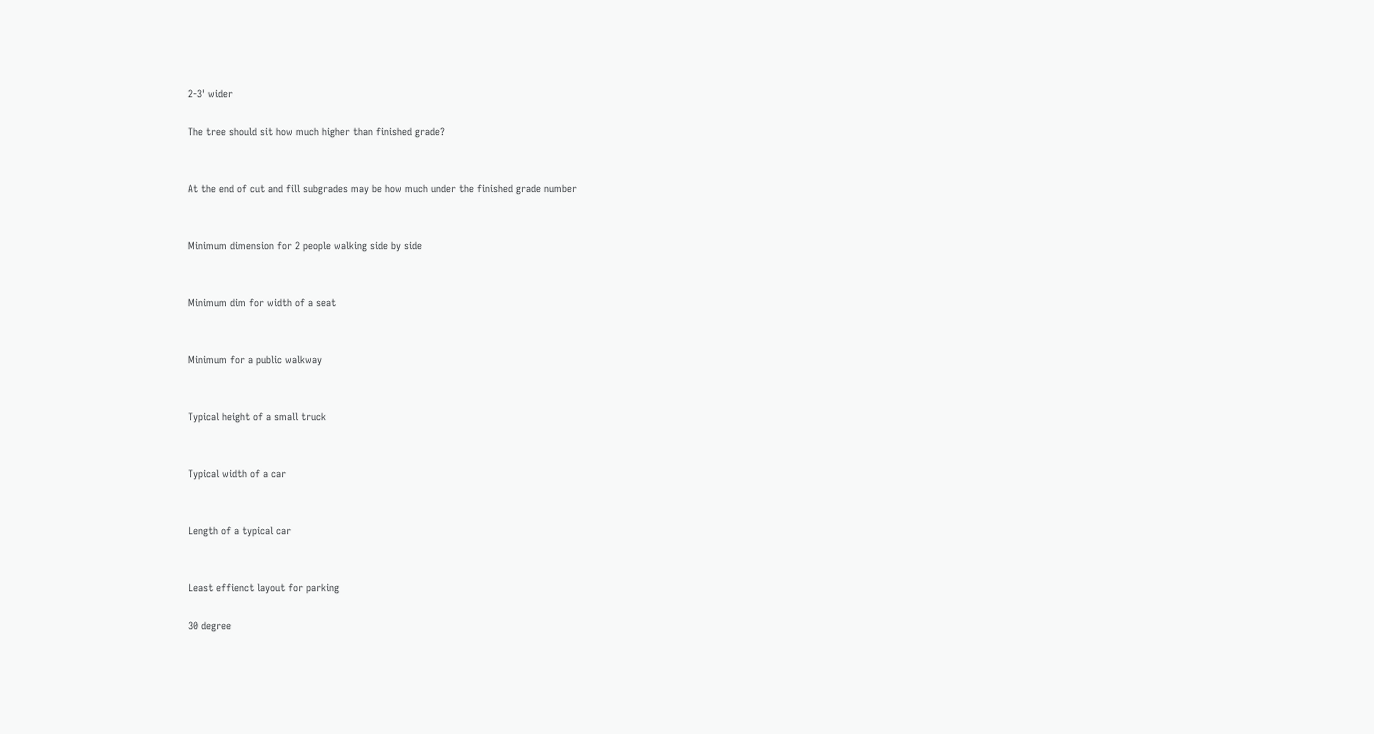2-3' wider

The tree should sit how much higher than finished grade?


At the end of cut and fill subgrades may be how much under the finished grade number


Minimum dimension for 2 people walking side by side


Minimum dim for width of a seat


Minimum for a public walkway


Typical height of a small truck


Typical width of a car


Length of a typical car


Least effienct layout for parking

30 degree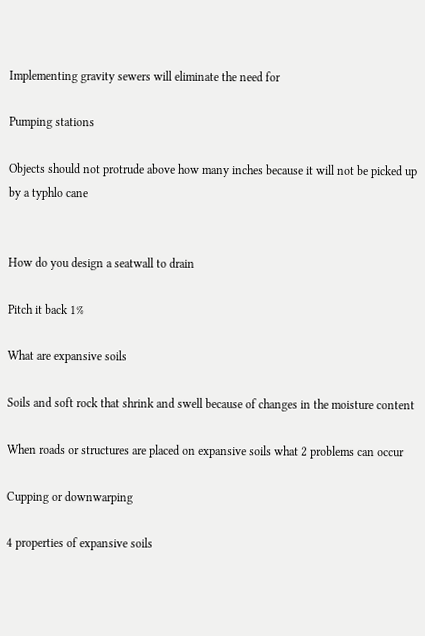Implementing gravity sewers will eliminate the need for

Pumping stations

Objects should not protrude above how many inches because it will not be picked up by a typhlo cane


How do you design a seatwall to drain

Pitch it back 1%

What are expansive soils

Soils and soft rock that shrink and swell because of changes in the moisture content

When roads or structures are placed on expansive soils what 2 problems can occur

Cupping or downwarping

4 properties of expansive soils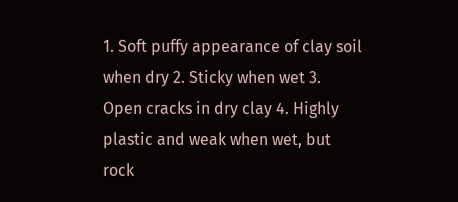1. Soft puffy appearance of clay soil when dry 2. Sticky when wet 3. Open cracks in dry clay 4. Highly plastic and weak when wet, but rock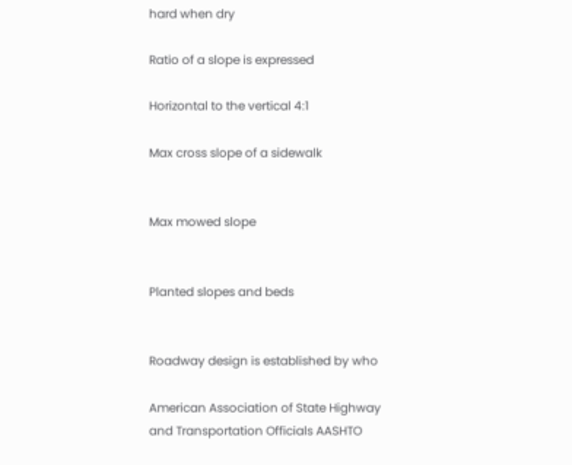hard when dry

Ratio of a slope is expressed

Horizontal to the vertical 4:1

Max cross slope of a sidewalk


Max mowed slope


Planted slopes and beds


Roadway design is established by who

American Association of State Highway and Transportation Officials AASHTO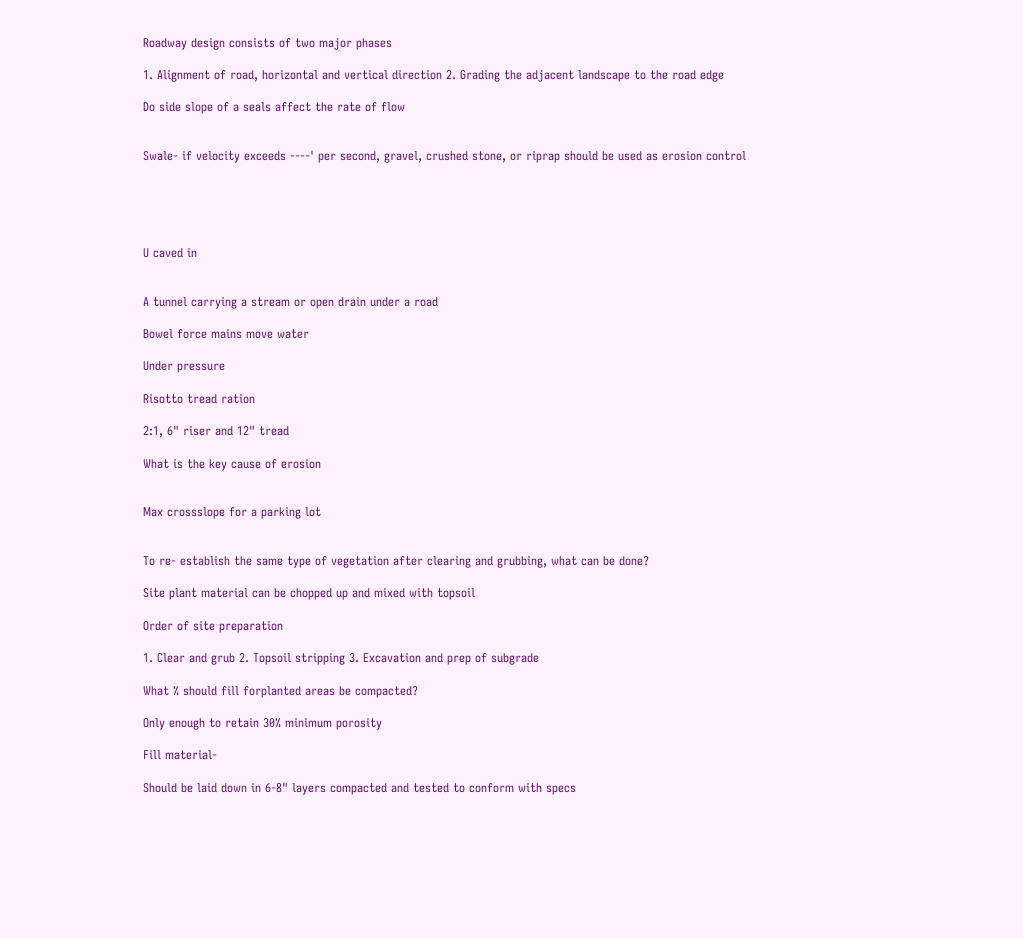Roadway design consists of two major phases

1. Alignment of road, horizontal and vertical direction 2. Grading the adjacent landscape to the road edge

Do side slope of a seals affect the rate of flow


Swale- if velocity exceeds ----' per second, gravel, crushed stone, or riprap should be used as erosion control





U caved in


A tunnel carrying a stream or open drain under a road

Bowel force mains move water

Under pressure

Risotto tread ration

2:1, 6" riser and 12" tread

What is the key cause of erosion


Max crossslope for a parking lot


To re- establish the same type of vegetation after clearing and grubbing, what can be done?

Site plant material can be chopped up and mixed with topsoil

Order of site preparation

1. Clear and grub 2. Topsoil stripping 3. Excavation and prep of subgrade

What % should fill forplanted areas be compacted?

Only enough to retain 30% minimum porosity

Fill material-

Should be laid down in 6-8" layers compacted and tested to conform with specs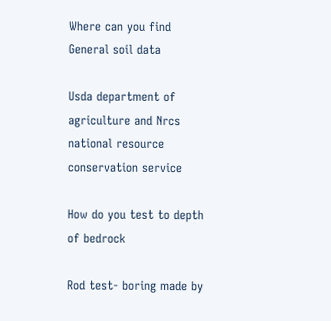Where can you find General soil data

Usda department of agriculture and Nrcs national resource conservation service

How do you test to depth of bedrock

Rod test- boring made by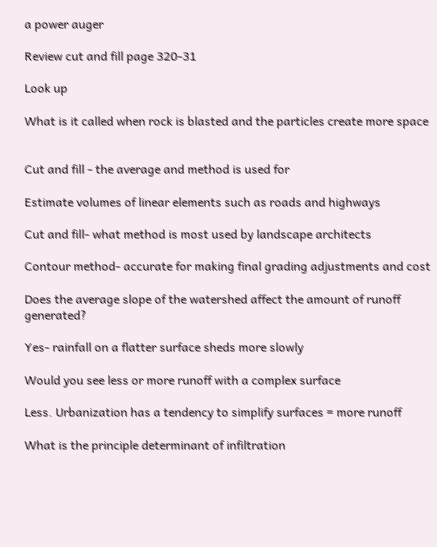a power auger

Review cut and fill page 320-31

Look up

What is it called when rock is blasted and the particles create more space


Cut and fill - the average and method is used for

Estimate volumes of linear elements such as roads and highways

Cut and fill- what method is most used by landscape architects

Contour method- accurate for making final grading adjustments and cost

Does the average slope of the watershed affect the amount of runoff generated?

Yes- rainfall on a flatter surface sheds more slowly

Would you see less or more runoff with a complex surface

Less. Urbanization has a tendency to simplify surfaces = more runoff

What is the principle determinant of infiltration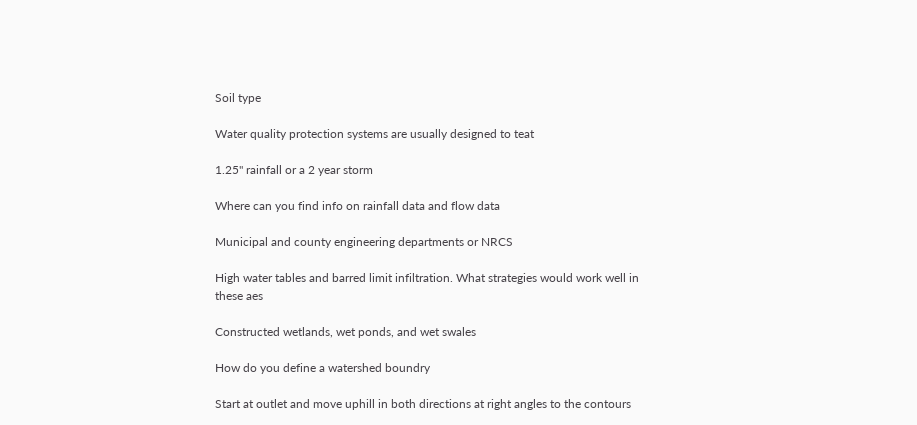Soil type

Water quality protection systems are usually designed to teat

1.25" rainfall or a 2 year storm

Where can you find info on rainfall data and flow data

Municipal and county engineering departments or NRCS

High water tables and barred limit infiltration. What strategies would work well in these aes

Constructed wetlands, wet ponds, and wet swales

How do you define a watershed boundry

Start at outlet and move uphill in both directions at right angles to the contours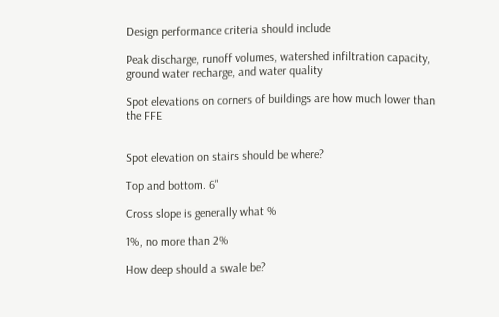Design performance criteria should include

Peak discharge, runoff volumes, watershed infiltration capacity, ground water recharge, and water quality

Spot elevations on corners of buildings are how much lower than the FFE


Spot elevation on stairs should be where?

Top and bottom. 6"

Cross slope is generally what %

1%, no more than 2%

How deep should a swale be?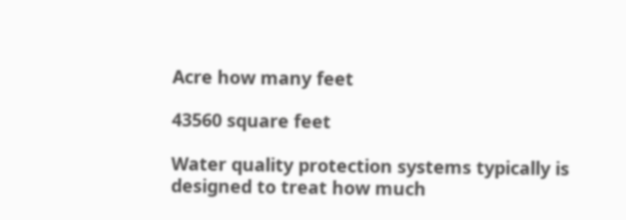Acre how many feet

43560 square feet

Water quality protection systems typically is designed to treat how much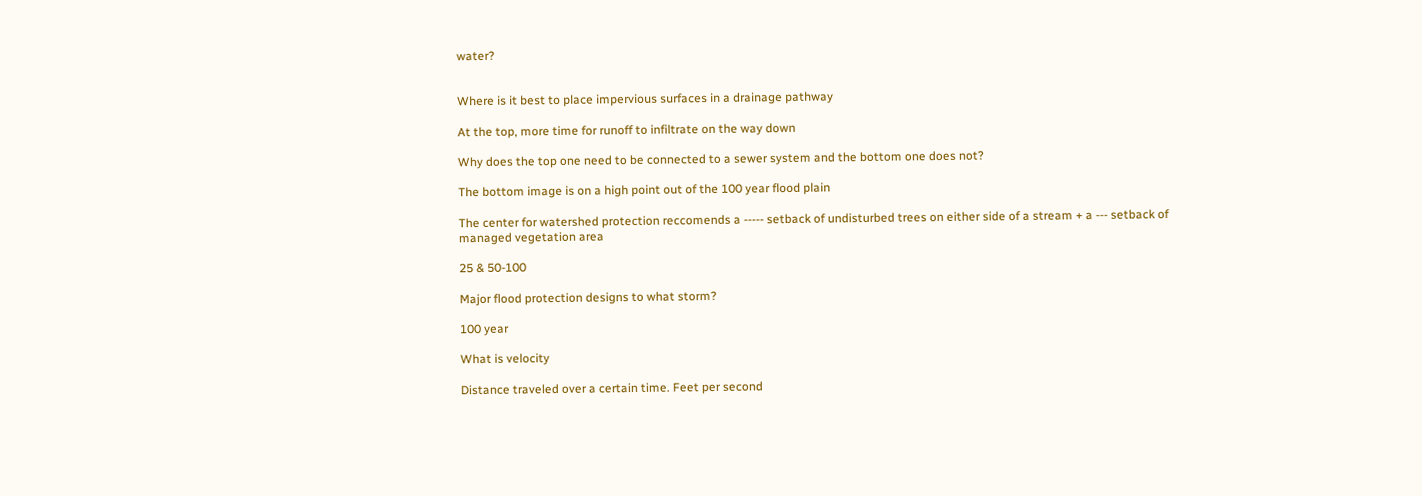water?


Where is it best to place impervious surfaces in a drainage pathway

At the top, more time for runoff to infiltrate on the way down

Why does the top one need to be connected to a sewer system and the bottom one does not?

The bottom image is on a high point out of the 100 year flood plain

The center for watershed protection reccomends a ----- setback of undisturbed trees on either side of a stream + a --- setback of managed vegetation area

25 & 50-100

Major flood protection designs to what storm?

100 year

What is velocity

Distance traveled over a certain time. Feet per second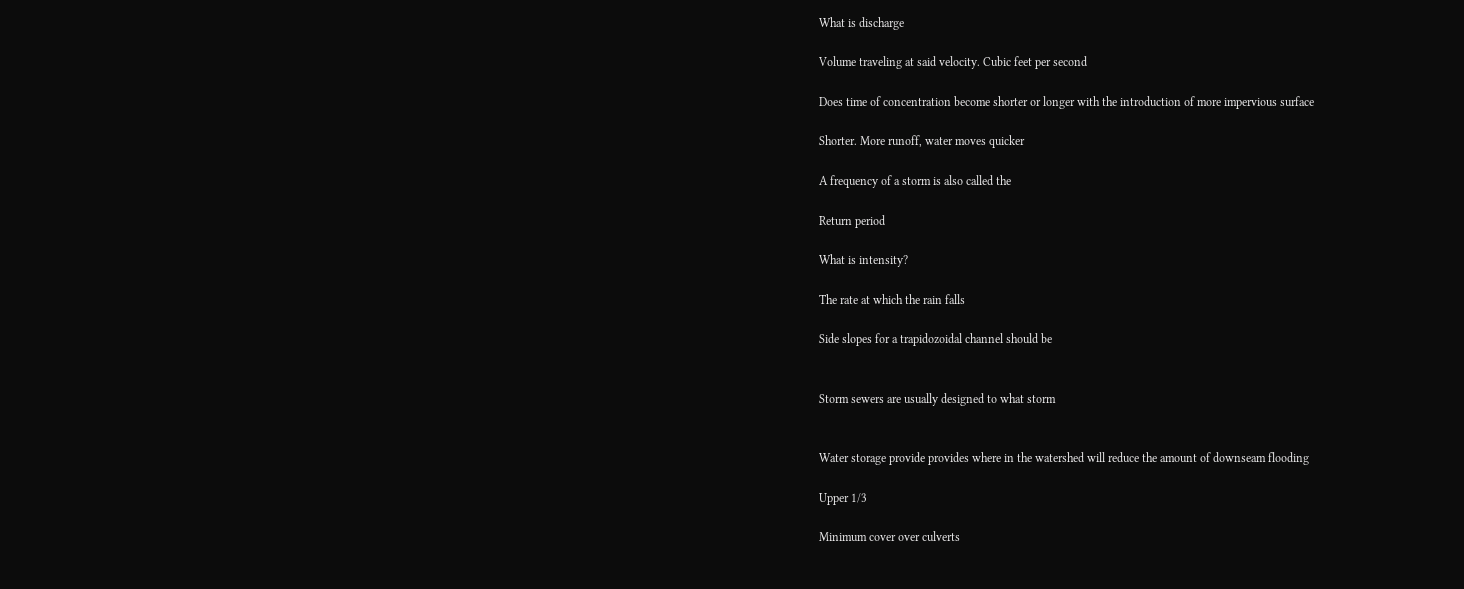What is discharge

Volume traveling at said velocity. Cubic feet per second

Does time of concentration become shorter or longer with the introduction of more impervious surface

Shorter. More runoff, water moves quicker

A frequency of a storm is also called the

Return period

What is intensity?

The rate at which the rain falls

Side slopes for a trapidozoidal channel should be


Storm sewers are usually designed to what storm


Water storage provide provides where in the watershed will reduce the amount of downseam flooding

Upper 1/3

Minimum cover over culverts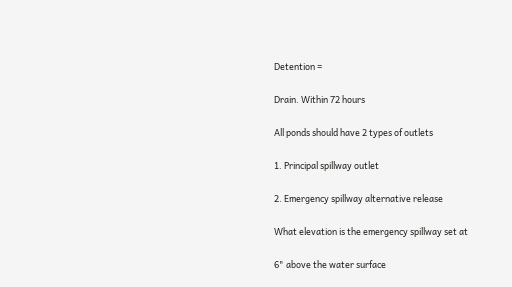Detention =

Drain. Within 72 hours

All ponds should have 2 types of outlets

1. Principal spillway outlet

2. Emergency spillway alternative release

What elevation is the emergency spillway set at

6" above the water surface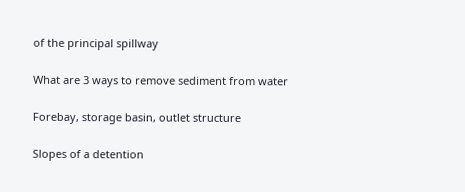of the principal spillway

What are 3 ways to remove sediment from water

Forebay, storage basin, outlet structure

Slopes of a detention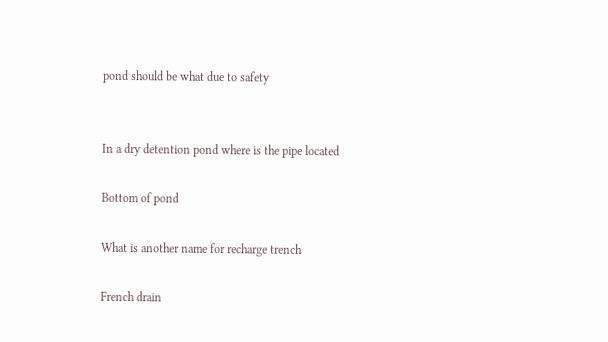pond should be what due to safety


In a dry detention pond where is the pipe located

Bottom of pond

What is another name for recharge trench

French drain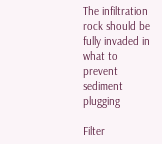The infiltration rock should be fully invaded in what to prevent sediment plugging

Filter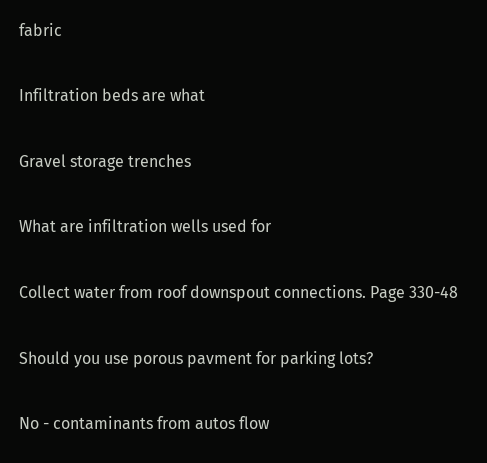fabric

Infiltration beds are what

Gravel storage trenches

What are infiltration wells used for

Collect water from roof downspout connections. Page 330-48

Should you use porous pavment for parking lots?

No - contaminants from autos flow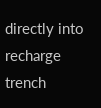directly into recharge trench